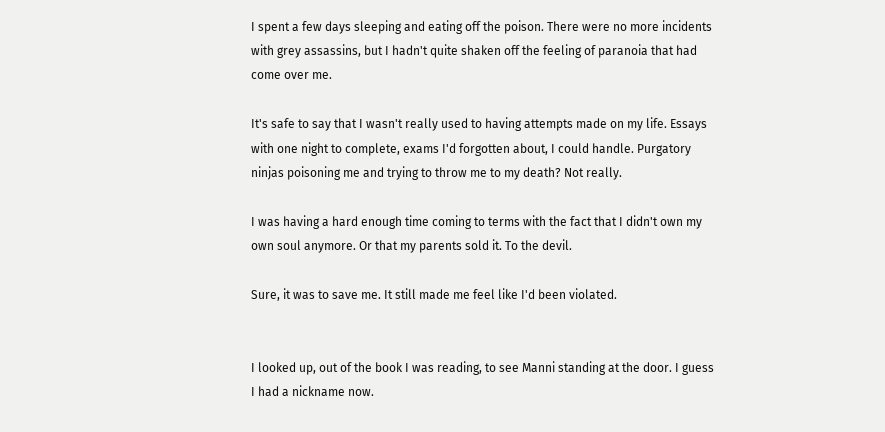I spent a few days sleeping and eating off the poison. There were no more incidents with grey assassins, but I hadn't quite shaken off the feeling of paranoia that had come over me.

It's safe to say that I wasn't really used to having attempts made on my life. Essays with one night to complete, exams I'd forgotten about, I could handle. Purgatory ninjas poisoning me and trying to throw me to my death? Not really.

I was having a hard enough time coming to terms with the fact that I didn't own my own soul anymore. Or that my parents sold it. To the devil.

Sure, it was to save me. It still made me feel like I'd been violated.


I looked up, out of the book I was reading, to see Manni standing at the door. I guess I had a nickname now.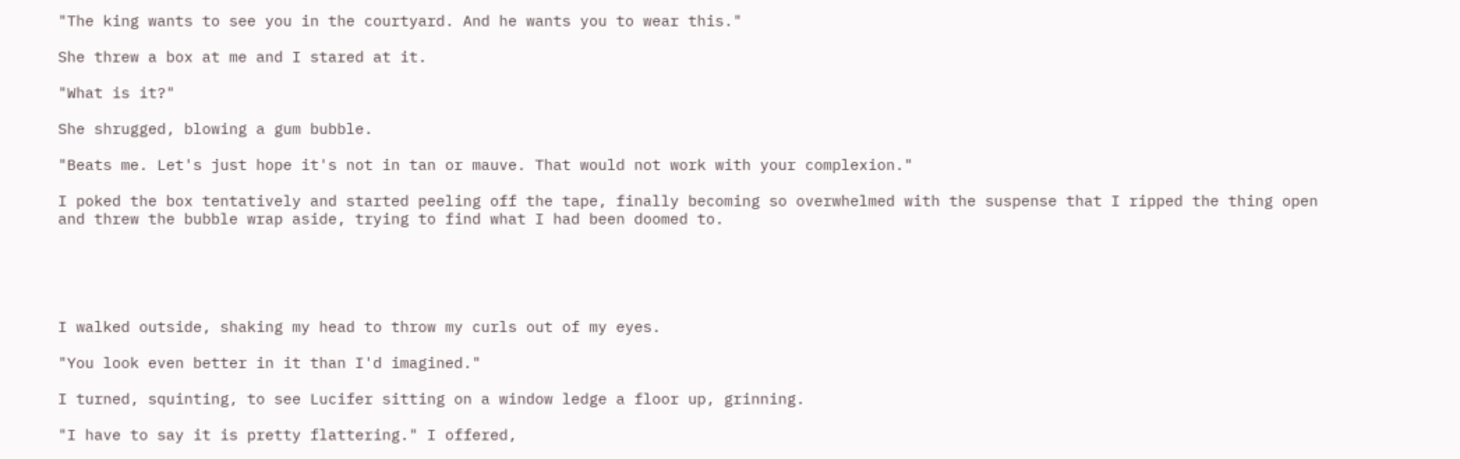"The king wants to see you in the courtyard. And he wants you to wear this."

She threw a box at me and I stared at it.

"What is it?"

She shrugged, blowing a gum bubble.

"Beats me. Let's just hope it's not in tan or mauve. That would not work with your complexion."

I poked the box tentatively and started peeling off the tape, finally becoming so overwhelmed with the suspense that I ripped the thing open and threw the bubble wrap aside, trying to find what I had been doomed to.





I walked outside, shaking my head to throw my curls out of my eyes.

"You look even better in it than I'd imagined."

I turned, squinting, to see Lucifer sitting on a window ledge a floor up, grinning.

"I have to say it is pretty flattering." I offered,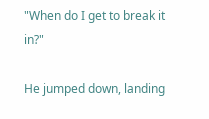"When do I get to break it in?"

He jumped down, landing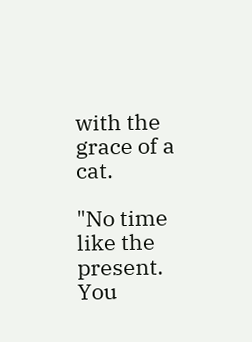with the grace of a cat.

"No time like the present. You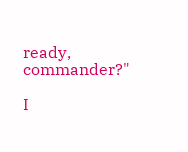ready, commander?"

I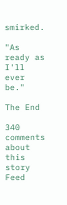smirked.

"As ready as I'll ever be."

The End

340 comments about this story Feed